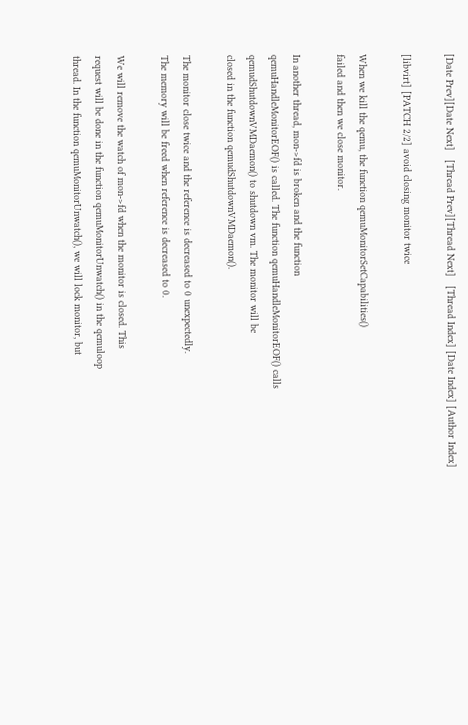[Date Prev][Date Next]   [Thread Prev][Thread Next]   [Thread Index] [Date Index] [Author Index]

[libvirt] [PATCH 2/2] avoid closing monitor twice

When we kill the qemu, the function qemuMonitorSetCapabilities()
failed and then we close monitor.

In another thread, mon->fd is broken and the function
qemuHandleMonitorEOF() is called. The function qemuHandleMonitorEOF() calls
qemudShutdownVMDaemon() to shutdown vm. The monitor will be
closed in the function qemudShutdownVMDaemon().

The monitor close twice and the reference is decreased to 0 unexpectedly.
The memory will be freed when reference is decreased to 0.

We will remove the watch of mon->fd when the monitor is closed. This
request will be done in the function qemuMonitorUnwatch() in the qemuloop
thread. In the function qemuMonitorUnwatch(), we will lock monitor, but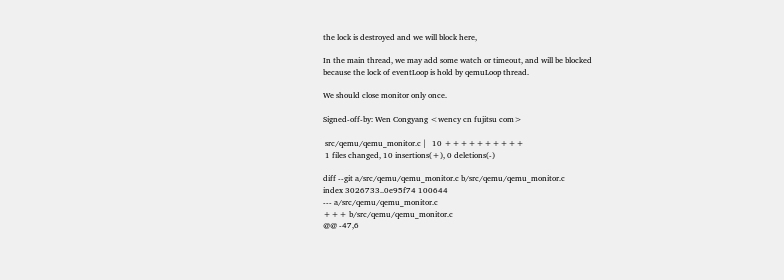the lock is destroyed and we will block here,

In the main thread, we may add some watch or timeout, and will be blocked
because the lock of eventLoop is hold by qemuLoop thread.

We should close monitor only once.

Signed-off-by: Wen Congyang <wency cn fujitsu com>

 src/qemu/qemu_monitor.c |   10 ++++++++++
 1 files changed, 10 insertions(+), 0 deletions(-)

diff --git a/src/qemu/qemu_monitor.c b/src/qemu/qemu_monitor.c
index 3026733..0e95f74 100644
--- a/src/qemu/qemu_monitor.c
+++ b/src/qemu/qemu_monitor.c
@@ -47,6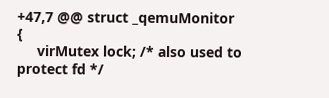+47,7 @@ struct _qemuMonitor {
     virMutex lock; /* also used to protect fd */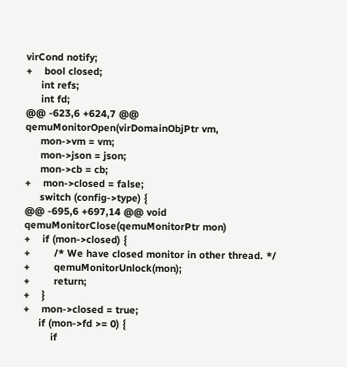virCond notify;
+    bool closed;
     int refs;
     int fd;
@@ -623,6 +624,7 @@ qemuMonitorOpen(virDomainObjPtr vm,
     mon->vm = vm;
     mon->json = json;
     mon->cb = cb;
+    mon->closed = false;
     switch (config->type) {
@@ -695,6 +697,14 @@ void qemuMonitorClose(qemuMonitorPtr mon)
+    if (mon->closed) {
+        /* We have closed monitor in other thread. */
+        qemuMonitorUnlock(mon);
+        return;
+    }
+    mon->closed = true;
     if (mon->fd >= 0) {
         if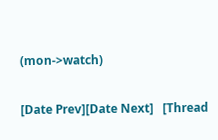(mon->watch)

[Date Prev][Date Next]   [Thread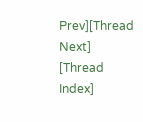Prev][Thread Next]   [Thread Index]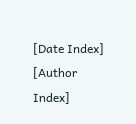[Date Index] [Author Index]